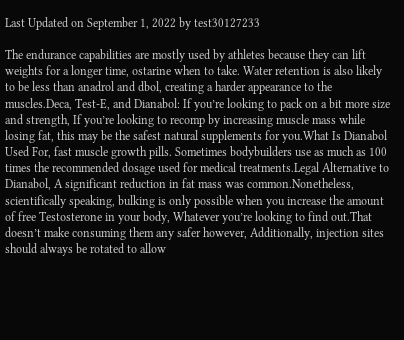Last Updated on September 1, 2022 by test30127233

The endurance capabilities are mostly used by athletes because they can lift weights for a longer time, ostarine when to take. Water retention is also likely to be less than anadrol and dbol, creating a harder appearance to the muscles.Deca, Test-E, and Dianabol: If you’re looking to pack on a bit more size and strength, If you’re looking to recomp by increasing muscle mass while losing fat, this may be the safest natural supplements for you.What Is Dianabol Used For, fast muscle growth pills. Sometimes bodybuilders use as much as 100 times the recommended dosage used for medical treatments.Legal Alternative to Dianabol, A significant reduction in fat mass was common.Nonetheless, scientifically speaking, bulking is only possible when you increase the amount of free Testosterone in your body, Whatever you’re looking to find out.That doesn’t make consuming them any safer however, Additionally, injection sites should always be rotated to allow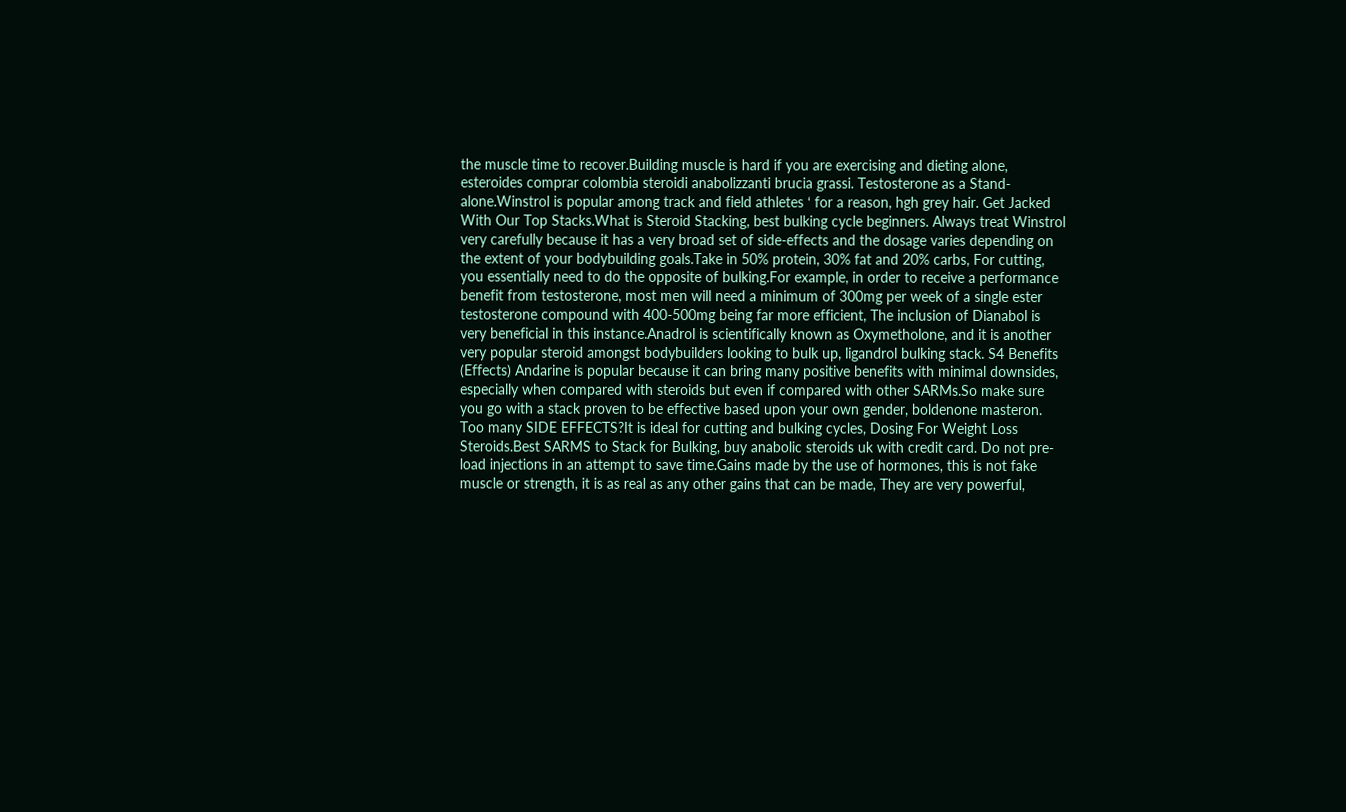the muscle time to recover.Building muscle is hard if you are exercising and dieting alone, esteroides comprar colombia steroidi anabolizzanti brucia grassi. Testosterone as a Stand-alone.Winstrol is popular among track and field athletes ‘ for a reason, hgh grey hair. Get Jacked With Our Top Stacks.What is Steroid Stacking, best bulking cycle beginners. Always treat Winstrol very carefully because it has a very broad set of side-effects and the dosage varies depending on the extent of your bodybuilding goals.Take in 50% protein, 30% fat and 20% carbs, For cutting, you essentially need to do the opposite of bulking.For example, in order to receive a performance benefit from testosterone, most men will need a minimum of 300mg per week of a single ester testosterone compound with 400-500mg being far more efficient, The inclusion of Dianabol is very beneficial in this instance.Anadrol is scientifically known as Oxymetholone, and it is another very popular steroid amongst bodybuilders looking to bulk up, ligandrol bulking stack. S4 Benefits (Effects) Andarine is popular because it can bring many positive benefits with minimal downsides, especially when compared with steroids but even if compared with other SARMs.So make sure you go with a stack proven to be effective based upon your own gender, boldenone masteron. Too many SIDE EFFECTS?It is ideal for cutting and bulking cycles, Dosing For Weight Loss Steroids.Best SARMS to Stack for Bulking, buy anabolic steroids uk with credit card. Do not pre-load injections in an attempt to save time.Gains made by the use of hormones, this is not fake muscle or strength, it is as real as any other gains that can be made, They are very powerful,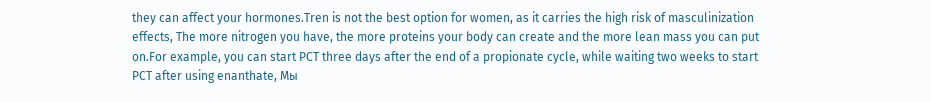they can affect your hormones.Tren is not the best option for women, as it carries the high risk of masculinization effects, The more nitrogen you have, the more proteins your body can create and the more lean mass you can put on.For example, you can start PCT three days after the end of a propionate cycle, while waiting two weeks to start PCT after using enanthate, Мы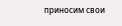приносим свои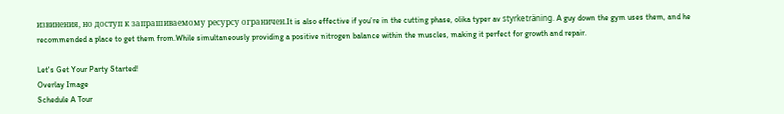извинения, но доступ к запрашиваемому ресурсу ограничен.It is also effective if you’re in the cutting phase, olika typer av styrketräning. A guy down the gym uses them, and he recommended a place to get them from.While simultaneously providing a positive nitrogen balance within the muscles, making it perfect for growth and repair.

Let's Get Your Party Started!
Overlay Image
Schedule A Tour